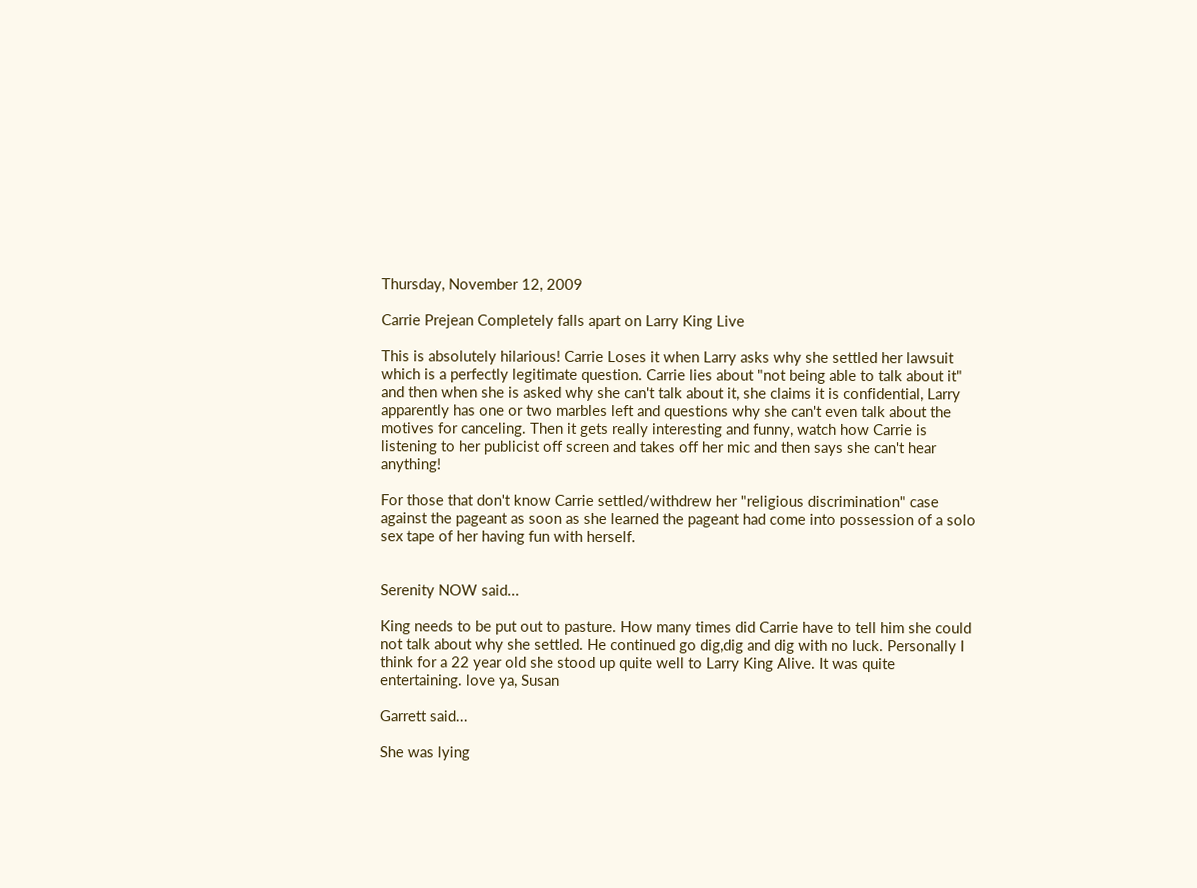Thursday, November 12, 2009

Carrie Prejean Completely falls apart on Larry King Live

This is absolutely hilarious! Carrie Loses it when Larry asks why she settled her lawsuit which is a perfectly legitimate question. Carrie lies about "not being able to talk about it" and then when she is asked why she can't talk about it, she claims it is confidential, Larry apparently has one or two marbles left and questions why she can't even talk about the motives for canceling. Then it gets really interesting and funny, watch how Carrie is listening to her publicist off screen and takes off her mic and then says she can't hear anything!

For those that don't know Carrie settled/withdrew her "religious discrimination" case against the pageant as soon as she learned the pageant had come into possession of a solo sex tape of her having fun with herself.


Serenity NOW said...

King needs to be put out to pasture. How many times did Carrie have to tell him she could not talk about why she settled. He continued go dig,dig and dig with no luck. Personally I think for a 22 year old she stood up quite well to Larry King Alive. It was quite entertaining. love ya, Susan

Garrett said...

She was lying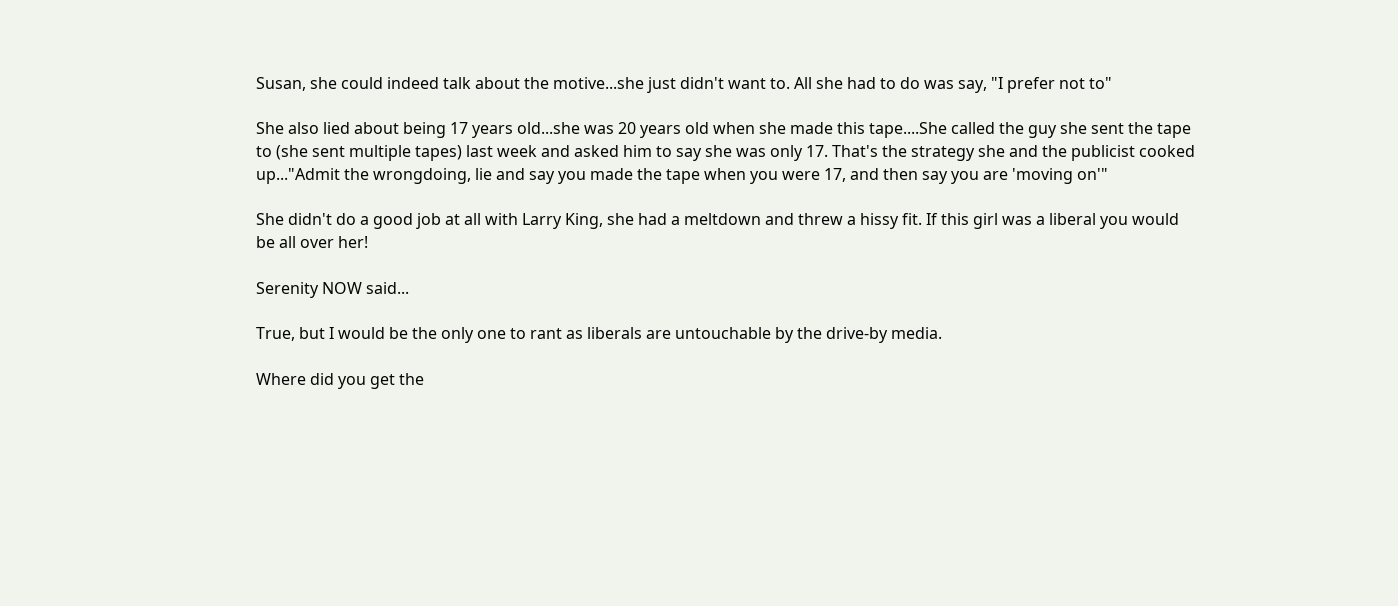Susan, she could indeed talk about the motive...she just didn't want to. All she had to do was say, "I prefer not to"

She also lied about being 17 years old...she was 20 years old when she made this tape....She called the guy she sent the tape to (she sent multiple tapes) last week and asked him to say she was only 17. That's the strategy she and the publicist cooked up..."Admit the wrongdoing, lie and say you made the tape when you were 17, and then say you are 'moving on'"

She didn't do a good job at all with Larry King, she had a meltdown and threw a hissy fit. If this girl was a liberal you would be all over her!

Serenity NOW said...

True, but I would be the only one to rant as liberals are untouchable by the drive-by media.

Where did you get the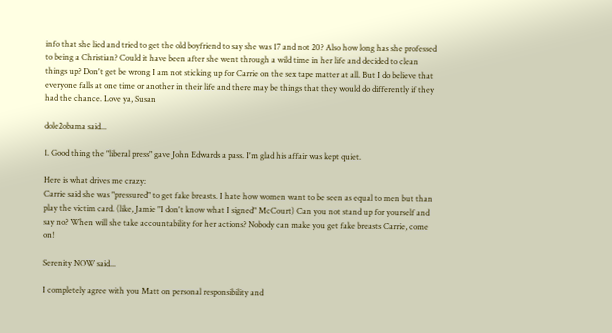info that she lied and tried to get the old boyfriend to say she was 17 and not 20? Also how long has she professed to being a Christian? Could it have been after she went through a wild time in her life and decided to clean things up? Don't get be wrong I am not sticking up for Carrie on the sex tape matter at all. But I do believe that everyone falls at one time or another in their life and there may be things that they would do differently if they had the chance. Love ya, Susan

dole2obama said...

1. Good thing the "liberal press" gave John Edwards a pass. I'm glad his affair was kept quiet.

Here is what drives me crazy:
Carrie said she was "pressured" to get fake breasts. I hate how women want to be seen as equal to men but than play the victim card. (like, Jamie "I don't know what I signed" McCourt) Can you not stand up for yourself and say no? When will she take accountability for her actions? Nobody can make you get fake breasts Carrie, come on!

Serenity NOW said...

I completely agree with you Matt on personal responsibility and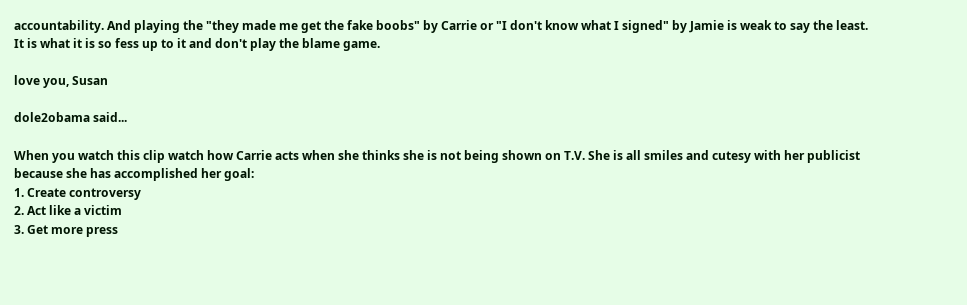accountability. And playing the "they made me get the fake boobs" by Carrie or "I don't know what I signed" by Jamie is weak to say the least. It is what it is so fess up to it and don't play the blame game.

love you, Susan

dole2obama said...

When you watch this clip watch how Carrie acts when she thinks she is not being shown on T.V. She is all smiles and cutesy with her publicist because she has accomplished her goal:
1. Create controversy
2. Act like a victim
3. Get more press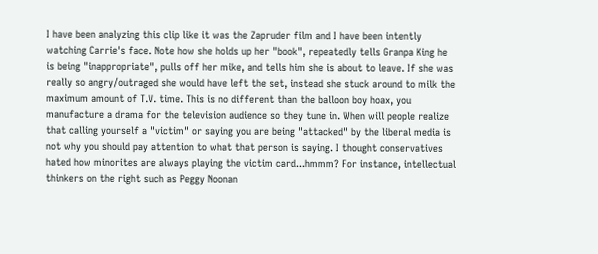I have been analyzing this clip like it was the Zapruder film and I have been intently watching Carrie's face. Note how she holds up her "book", repeatedly tells Granpa King he is being "inappropriate", pulls off her mike, and tells him she is about to leave. If she was really so angry/outraged she would have left the set, instead she stuck around to milk the maximum amount of T.V. time. This is no different than the balloon boy hoax, you manufacture a drama for the television audience so they tune in. When will people realize that calling yourself a "victim" or saying you are being "attacked" by the liberal media is not why you should pay attention to what that person is saying. I thought conservatives hated how minorites are always playing the victim card...hmmm? For instance, intellectual thinkers on the right such as Peggy Noonan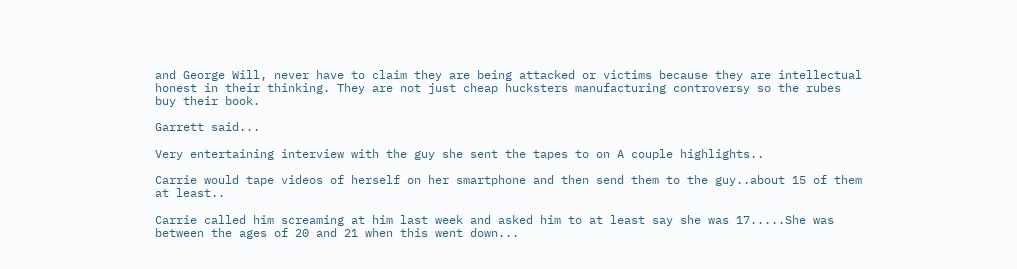and George Will, never have to claim they are being attacked or victims because they are intellectual honest in their thinking. They are not just cheap hucksters manufacturing controversy so the rubes buy their book.

Garrett said...

Very entertaining interview with the guy she sent the tapes to on A couple highlights..

Carrie would tape videos of herself on her smartphone and then send them to the guy..about 15 of them at least..

Carrie called him screaming at him last week and asked him to at least say she was 17.....She was between the ages of 20 and 21 when this went down...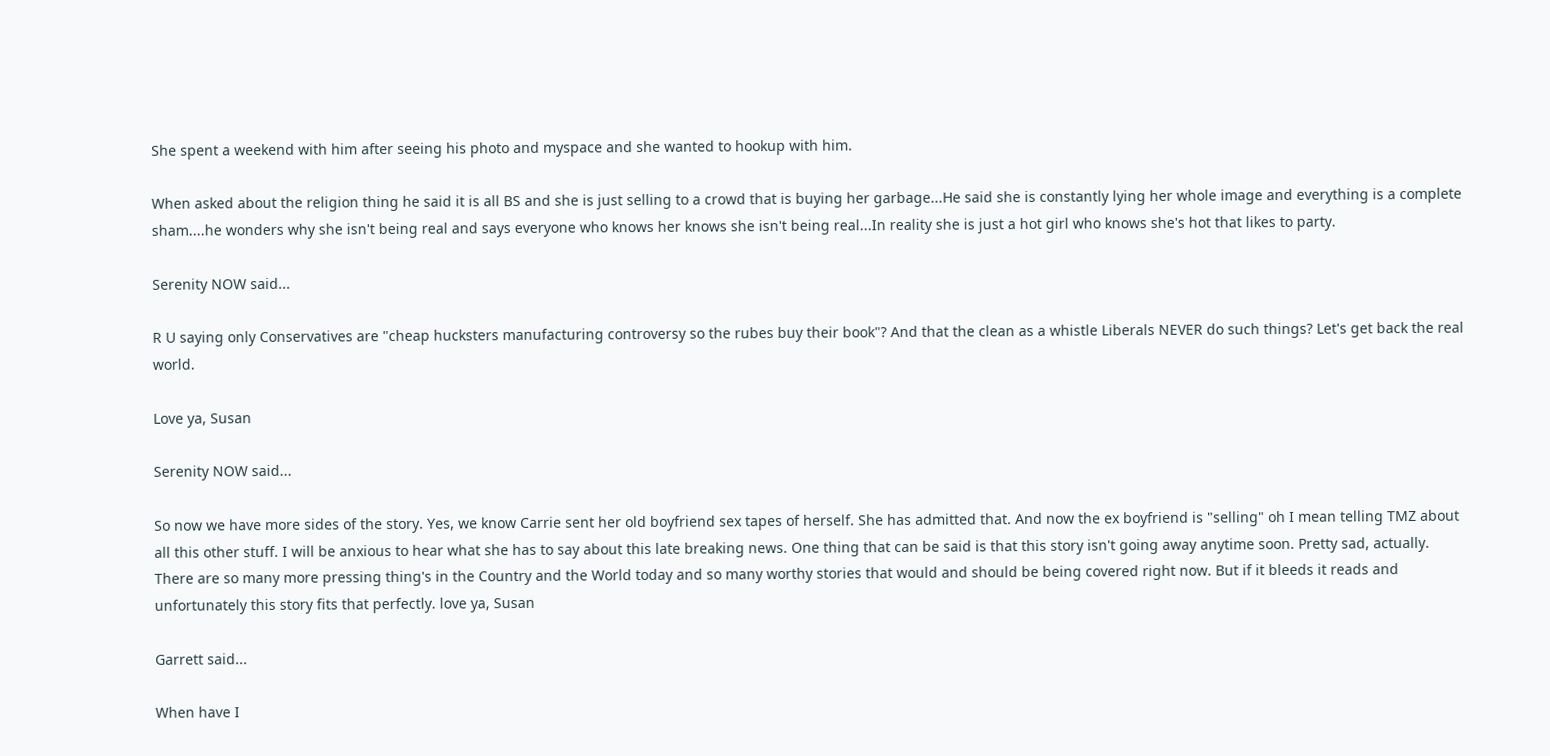She spent a weekend with him after seeing his photo and myspace and she wanted to hookup with him.

When asked about the religion thing he said it is all BS and she is just selling to a crowd that is buying her garbage...He said she is constantly lying her whole image and everything is a complete sham....he wonders why she isn't being real and says everyone who knows her knows she isn't being real...In reality she is just a hot girl who knows she's hot that likes to party.

Serenity NOW said...

R U saying only Conservatives are "cheap hucksters manufacturing controversy so the rubes buy their book"? And that the clean as a whistle Liberals NEVER do such things? Let's get back the real world.

Love ya, Susan

Serenity NOW said...

So now we have more sides of the story. Yes, we know Carrie sent her old boyfriend sex tapes of herself. She has admitted that. And now the ex boyfriend is "selling" oh I mean telling TMZ about all this other stuff. I will be anxious to hear what she has to say about this late breaking news. One thing that can be said is that this story isn't going away anytime soon. Pretty sad, actually. There are so many more pressing thing's in the Country and the World today and so many worthy stories that would and should be being covered right now. But if it bleeds it reads and unfortunately this story fits that perfectly. love ya, Susan

Garrett said...

When have I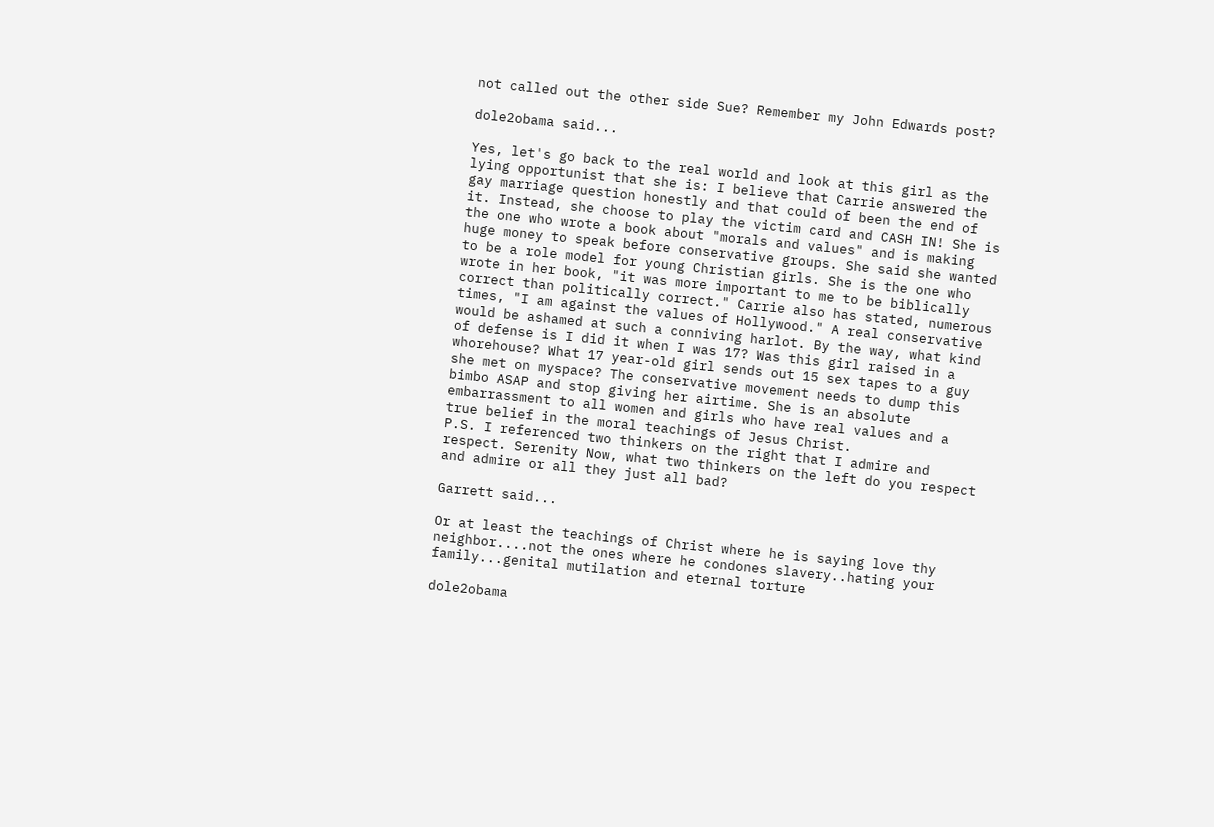not called out the other side Sue? Remember my John Edwards post?

dole2obama said...

Yes, let's go back to the real world and look at this girl as the lying opportunist that she is: I believe that Carrie answered the gay marriage question honestly and that could of been the end of it. Instead, she choose to play the victim card and CASH IN! She is the one who wrote a book about "morals and values" and is making huge money to speak before conservative groups. She said she wanted to be a role model for young Christian girls. She is the one who wrote in her book, "it was more important to me to be biblically correct than politically correct." Carrie also has stated, numerous times, "I am against the values of Hollywood." A real conservative would be ashamed at such a conniving harlot. By the way, what kind of defense is I did it when I was 17? Was this girl raised in a whorehouse? What 17 year-old girl sends out 15 sex tapes to a guy she met on myspace? The conservative movement needs to dump this bimbo ASAP and stop giving her airtime. She is an absolute embarrassment to all women and girls who have real values and a true belief in the moral teachings of Jesus Christ.
P.S. I referenced two thinkers on the right that I admire and respect. Serenity Now, what two thinkers on the left do you respect and admire or all they just all bad?

Garrett said...

Or at least the teachings of Christ where he is saying love thy neighbor....not the ones where he condones slavery..hating your family...genital mutilation and eternal torture

dole2obama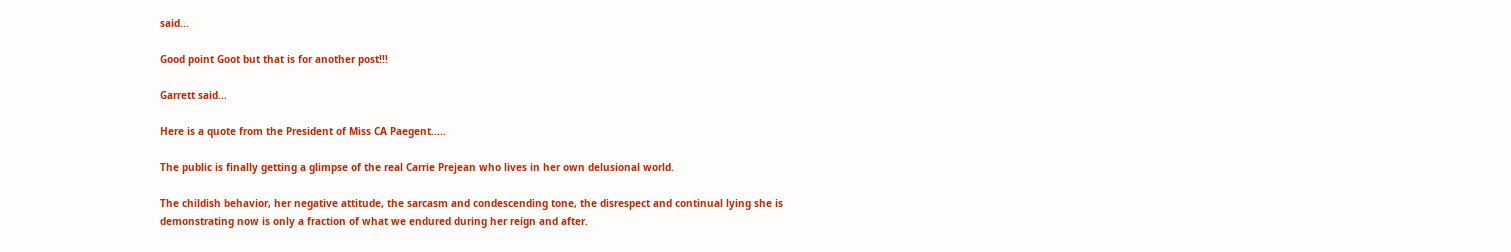said...

Good point Goot but that is for another post!!!

Garrett said...

Here is a quote from the President of Miss CA Paegent.....

The public is finally getting a glimpse of the real Carrie Prejean who lives in her own delusional world.

The childish behavior, her negative attitude, the sarcasm and condescending tone, the disrespect and continual lying she is demonstrating now is only a fraction of what we endured during her reign and after.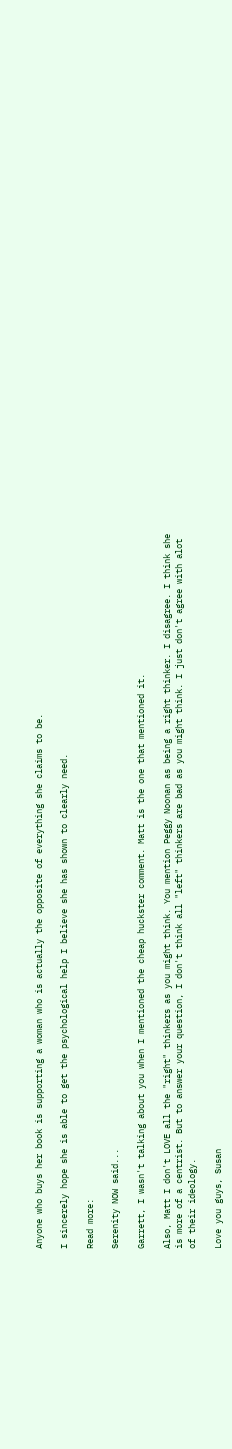Anyone who buys her book is supporting a woman who is actually the opposite of everything she claims to be.

I sincerely hope she is able to get the psychological help I believe she has shown to clearly need.

Read more:

Serenity NOW said...

Garrett, I wasn't talking about you when I mentioned the cheap huckster comment. Matt is the one that mentioned it.

Also, Matt I don't LOVE all the "right" thinkers as you might think. You mention Peggy Noonan as being a right thinker. I disagree. I think she is more of a centrist. But to answer your question, I don't think all "left" thinkers are bad as you might think. I just don't agree with alot of their ideology.

Love you guys, Susan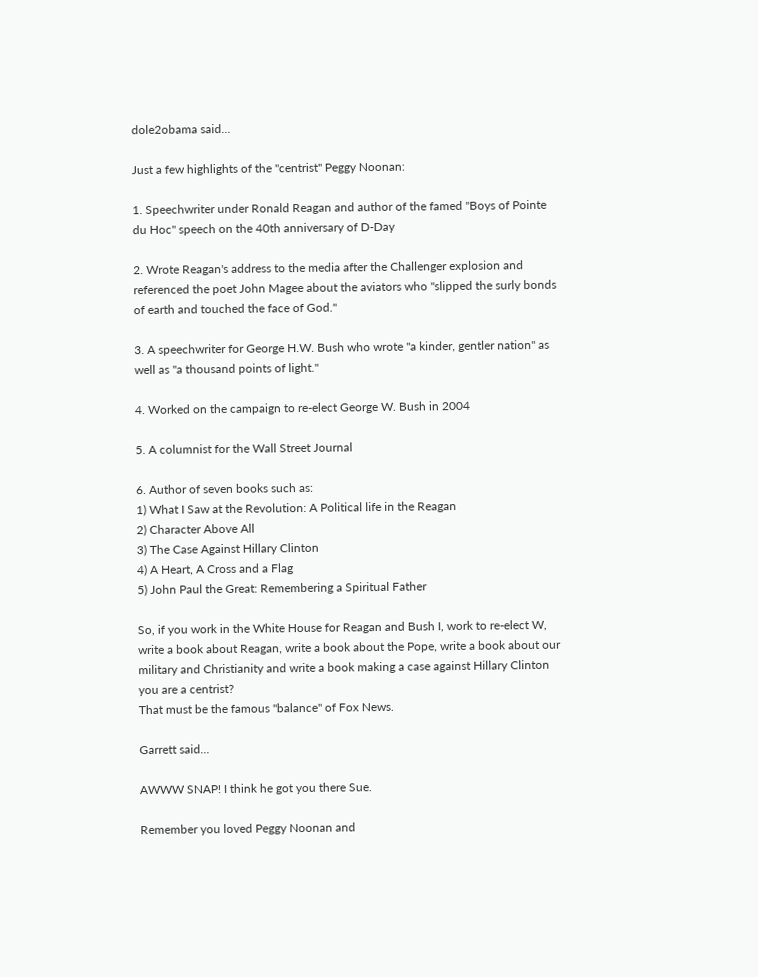dole2obama said...

Just a few highlights of the "centrist" Peggy Noonan:

1. Speechwriter under Ronald Reagan and author of the famed "Boys of Pointe du Hoc" speech on the 40th anniversary of D-Day

2. Wrote Reagan's address to the media after the Challenger explosion and referenced the poet John Magee about the aviators who "slipped the surly bonds of earth and touched the face of God."

3. A speechwriter for George H.W. Bush who wrote "a kinder, gentler nation" as well as "a thousand points of light."

4. Worked on the campaign to re-elect George W. Bush in 2004

5. A columnist for the Wall Street Journal

6. Author of seven books such as:
1) What I Saw at the Revolution: A Political life in the Reagan
2) Character Above All
3) The Case Against Hillary Clinton
4) A Heart, A Cross and a Flag
5) John Paul the Great: Remembering a Spiritual Father

So, if you work in the White House for Reagan and Bush I, work to re-elect W, write a book about Reagan, write a book about the Pope, write a book about our military and Christianity and write a book making a case against Hillary Clinton you are a centrist?
That must be the famous "balance" of Fox News.

Garrett said...

AWWW SNAP! I think he got you there Sue.

Remember you loved Peggy Noonan and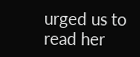urged us to read her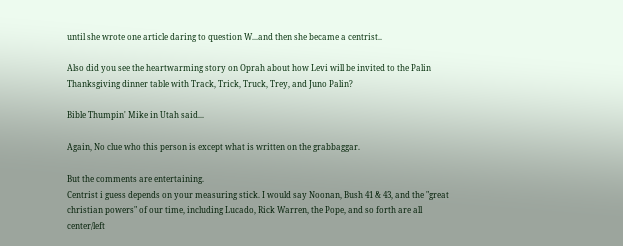until she wrote one article daring to question W...and then she became a centrist..

Also did you see the heartwarming story on Oprah about how Levi will be invited to the Palin Thanksgiving dinner table with Track, Trick, Truck, Trey, and Juno Palin?

Bible Thumpin' Mike in Utah said...

Again, No clue who this person is except what is written on the grabbaggar.

But the comments are entertaining.
Centrist i guess depends on your measuring stick. I would say Noonan, Bush 41 & 43, and the "great christian powers" of our time, including Lucado, Rick Warren, the Pope, and so forth are all center/left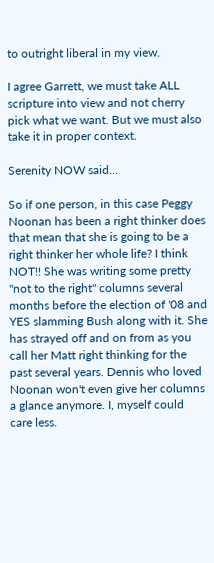to outright liberal in my view.

I agree Garrett, we must take ALL scripture into view and not cherry pick what we want. But we must also take it in proper context.

Serenity NOW said...

So if one person, in this case Peggy Noonan has been a right thinker does that mean that she is going to be a right thinker her whole life? I think NOT!! She was writing some pretty "not to the right" columns several months before the election of '08 and YES slamming Bush along with it. She has strayed off and on from as you call her Matt right thinking for the past several years. Dennis who loved Noonan won't even give her columns a glance anymore. I, myself could care less.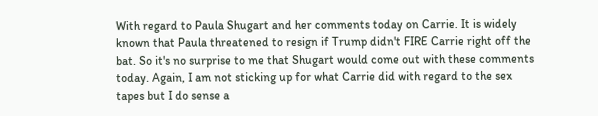With regard to Paula Shugart and her comments today on Carrie. It is widely known that Paula threatened to resign if Trump didn't FIRE Carrie right off the bat. So it's no surprise to me that Shugart would come out with these comments today. Again, I am not sticking up for what Carrie did with regard to the sex tapes but I do sense a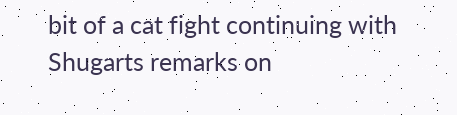bit of a cat fight continuing with Shugarts remarks on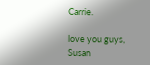Carrie.

love you guys, Susan